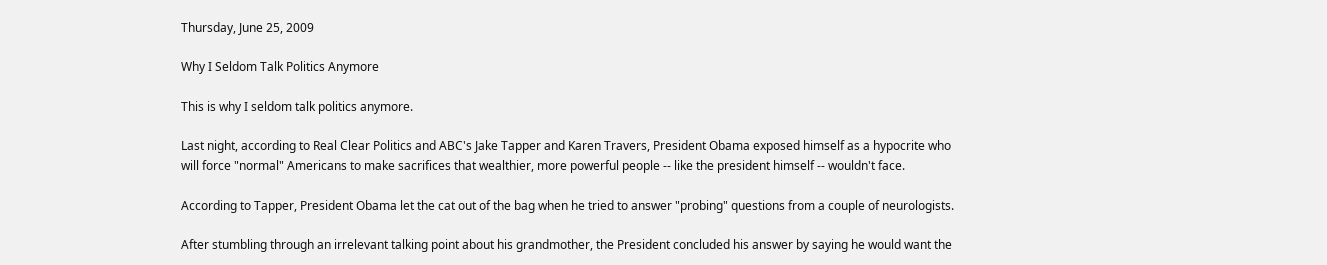Thursday, June 25, 2009

Why I Seldom Talk Politics Anymore

This is why I seldom talk politics anymore.

Last night, according to Real Clear Politics and ABC's Jake Tapper and Karen Travers, President Obama exposed himself as a hypocrite who will force "normal" Americans to make sacrifices that wealthier, more powerful people -- like the president himself -- wouldn't face.

According to Tapper, President Obama let the cat out of the bag when he tried to answer "probing" questions from a couple of neurologists.

After stumbling through an irrelevant talking point about his grandmother, the President concluded his answer by saying he would want the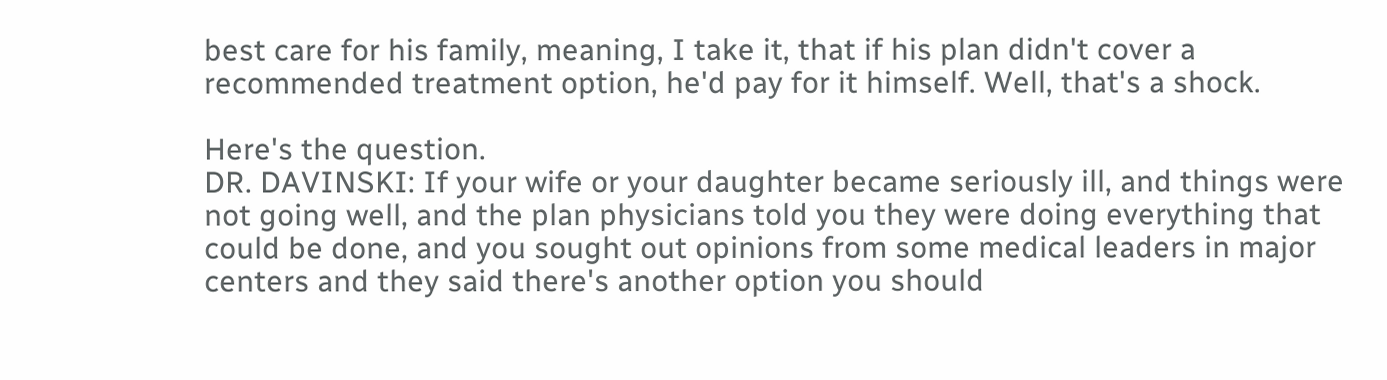best care for his family, meaning, I take it, that if his plan didn't cover a recommended treatment option, he'd pay for it himself. Well, that's a shock.

Here's the question.
DR. DAVINSKI: If your wife or your daughter became seriously ill, and things were not going well, and the plan physicians told you they were doing everything that could be done, and you sought out opinions from some medical leaders in major centers and they said there's another option you should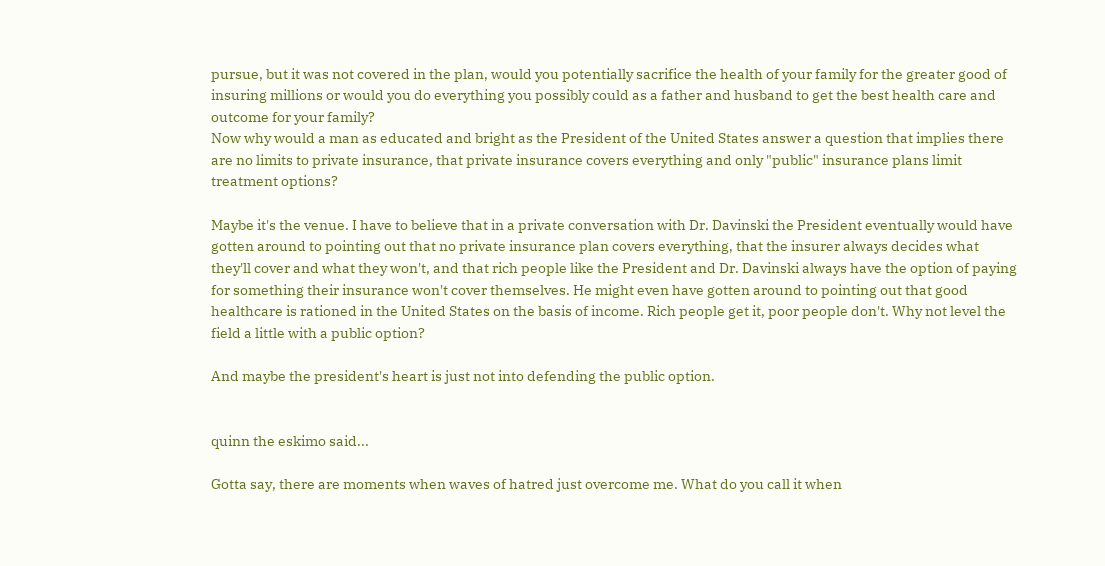pursue, but it was not covered in the plan, would you potentially sacrifice the health of your family for the greater good of insuring millions or would you do everything you possibly could as a father and husband to get the best health care and outcome for your family?
Now why would a man as educated and bright as the President of the United States answer a question that implies there are no limits to private insurance, that private insurance covers everything and only "public" insurance plans limit treatment options?

Maybe it's the venue. I have to believe that in a private conversation with Dr. Davinski the President eventually would have gotten around to pointing out that no private insurance plan covers everything, that the insurer always decides what they'll cover and what they won't, and that rich people like the President and Dr. Davinski always have the option of paying for something their insurance won't cover themselves. He might even have gotten around to pointing out that good healthcare is rationed in the United States on the basis of income. Rich people get it, poor people don't. Why not level the field a little with a public option?

And maybe the president's heart is just not into defending the public option.


quinn the eskimo said...

Gotta say, there are moments when waves of hatred just overcome me. What do you call it when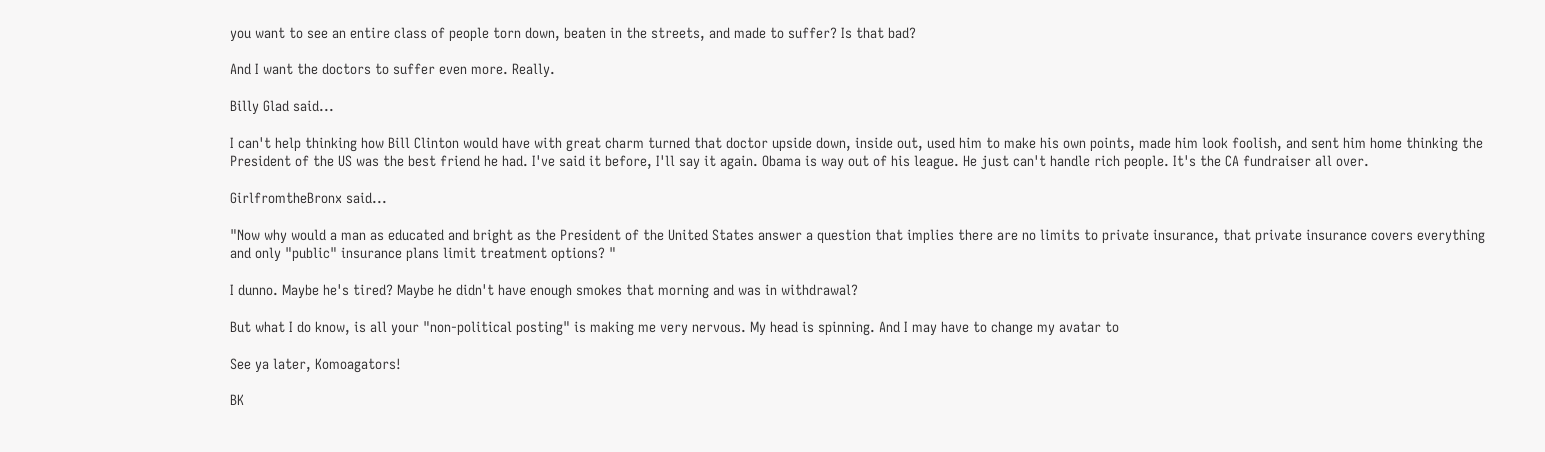you want to see an entire class of people torn down, beaten in the streets, and made to suffer? Is that bad?

And I want the doctors to suffer even more. Really.

Billy Glad said...

I can't help thinking how Bill Clinton would have with great charm turned that doctor upside down, inside out, used him to make his own points, made him look foolish, and sent him home thinking the President of the US was the best friend he had. I've said it before, I'll say it again. Obama is way out of his league. He just can't handle rich people. It's the CA fundraiser all over.

GirlfromtheBronx said...

"Now why would a man as educated and bright as the President of the United States answer a question that implies there are no limits to private insurance, that private insurance covers everything and only "public" insurance plans limit treatment options? "

I dunno. Maybe he's tired? Maybe he didn't have enough smokes that morning and was in withdrawal?

But what I do know, is all your "non-political posting" is making me very nervous. My head is spinning. And I may have to change my avatar to

See ya later, Komoagators!

BK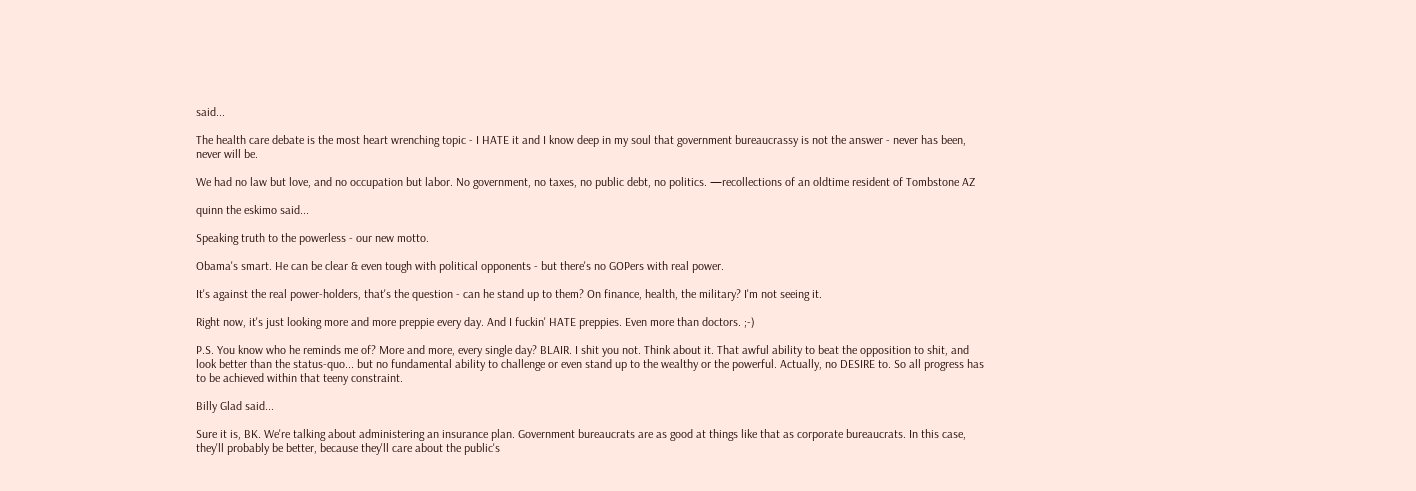said...

The health care debate is the most heart wrenching topic - I HATE it and I know deep in my soul that government bureaucrassy is not the answer - never has been, never will be.

We had no law but love, and no occupation but labor. No government, no taxes, no public debt, no politics. —recollections of an oldtime resident of Tombstone AZ

quinn the eskimo said...

Speaking truth to the powerless - our new motto.

Obama's smart. He can be clear & even tough with political opponents - but there's no GOPers with real power.

It's against the real power-holders, that's the question - can he stand up to them? On finance, health, the military? I'm not seeing it.

Right now, it's just looking more and more preppie every day. And I fuckin' HATE preppies. Even more than doctors. ;-)

P.S. You know who he reminds me of? More and more, every single day? BLAIR. I shit you not. Think about it. That awful ability to beat the opposition to shit, and look better than the status-quo... but no fundamental ability to challenge or even stand up to the wealthy or the powerful. Actually, no DESIRE to. So all progress has to be achieved within that teeny constraint.

Billy Glad said...

Sure it is, BK. We're talking about administering an insurance plan. Government bureaucrats are as good at things like that as corporate bureaucrats. In this case, they'll probably be better, because they'll care about the public's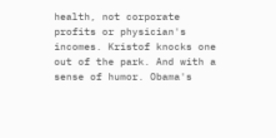health, not corporate profits or physician's incomes. Kristof knocks one out of the park. And with a sense of humor. Obama's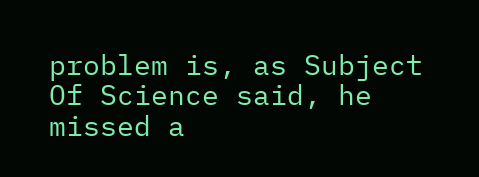problem is, as Subject Of Science said, he missed a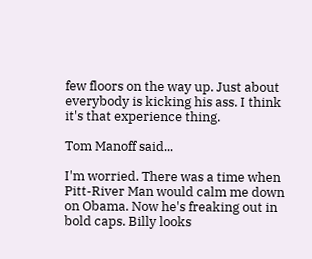few floors on the way up. Just about everybody is kicking his ass. I think it's that experience thing.

Tom Manoff said...

I'm worried. There was a time when Pitt-River Man would calm me down on Obama. Now he's freaking out in bold caps. Billy looks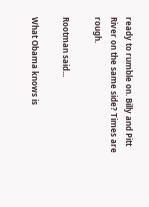ready to rumble on. Billy and Pitt River on the same side? Times are rough.

Rootman said...

What Obama knows is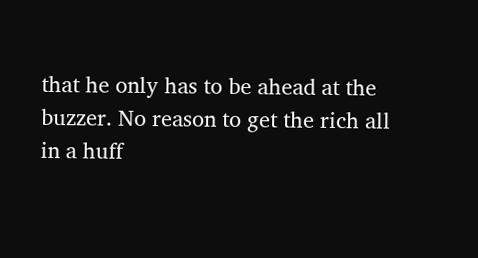that he only has to be ahead at the buzzer. No reason to get the rich all in a huff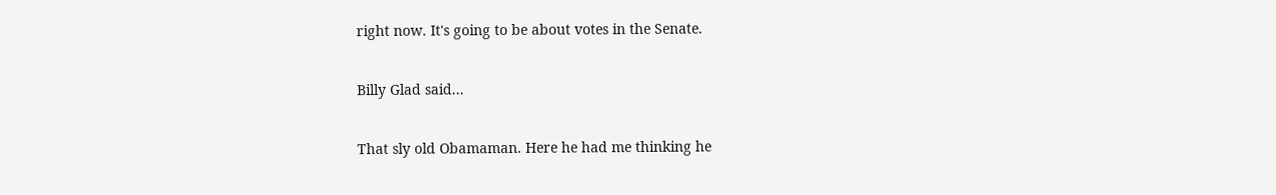right now. It's going to be about votes in the Senate.

Billy Glad said...

That sly old Obamaman. Here he had me thinking he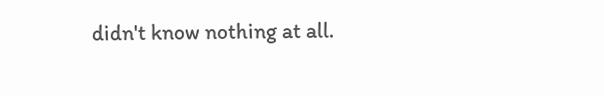didn't know nothing at all.